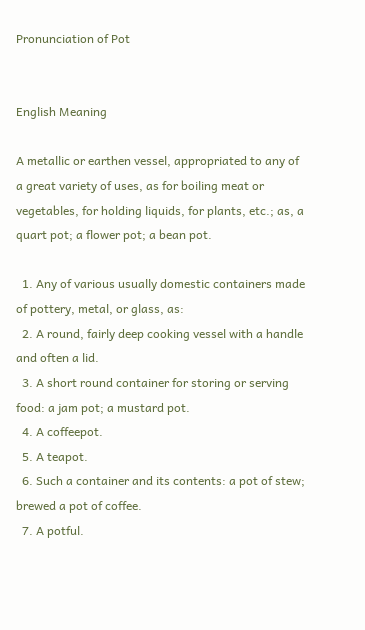Pronunciation of Pot


English Meaning

A metallic or earthen vessel, appropriated to any of a great variety of uses, as for boiling meat or vegetables, for holding liquids, for plants, etc.; as, a quart pot; a flower pot; a bean pot.

  1. Any of various usually domestic containers made of pottery, metal, or glass, as:
  2. A round, fairly deep cooking vessel with a handle and often a lid.
  3. A short round container for storing or serving food: a jam pot; a mustard pot.
  4. A coffeepot.
  5. A teapot.
  6. Such a container and its contents: a pot of stew; brewed a pot of coffee.
  7. A potful.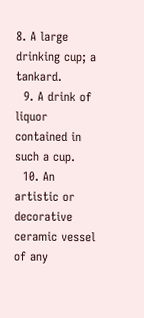8. A large drinking cup; a tankard.
  9. A drink of liquor contained in such a cup.
  10. An artistic or decorative ceramic vessel of any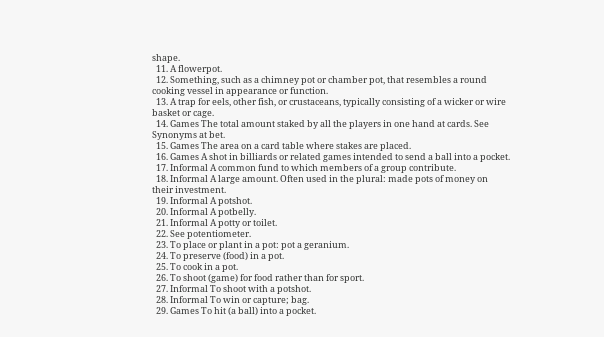shape.
  11. A flowerpot.
  12. Something, such as a chimney pot or chamber pot, that resembles a round cooking vessel in appearance or function.
  13. A trap for eels, other fish, or crustaceans, typically consisting of a wicker or wire basket or cage.
  14. Games The total amount staked by all the players in one hand at cards. See Synonyms at bet.
  15. Games The area on a card table where stakes are placed.
  16. Games A shot in billiards or related games intended to send a ball into a pocket.
  17. Informal A common fund to which members of a group contribute.
  18. Informal A large amount. Often used in the plural: made pots of money on their investment.
  19. Informal A potshot.
  20. Informal A potbelly.
  21. Informal A potty or toilet.
  22. See potentiometer.
  23. To place or plant in a pot: pot a geranium.
  24. To preserve (food) in a pot.
  25. To cook in a pot.
  26. To shoot (game) for food rather than for sport.
  27. Informal To shoot with a potshot.
  28. Informal To win or capture; bag.
  29. Games To hit (a ball) into a pocket.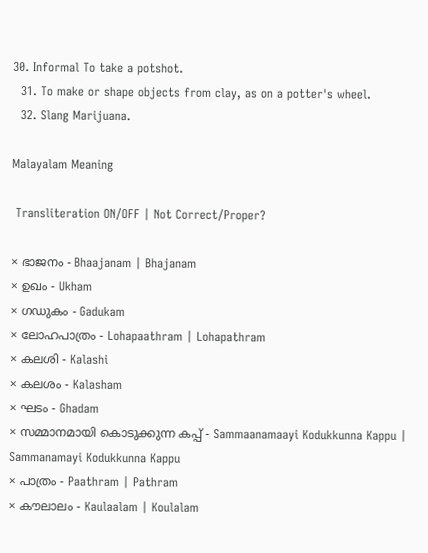30. Informal To take a potshot.
  31. To make or shape objects from clay, as on a potter's wheel.
  32. Slang Marijuana.

Malayalam Meaning

 Transliteration ON/OFF | Not Correct/Proper?

× ഭാജനം - Bhaajanam | Bhajanam
× ഉഖം - Ukham
× ഗഡുകം - Gadukam
× ലോഹപാത്രം - Lohapaathram | Lohapathram
× കലശി - Kalashi
× കലശം - Kalasham
× ഘടം - Ghadam
× സമ്മാനമായി കൊടുക്കുന്ന കപ്പ് - Sammaanamaayi Kodukkunna Kappu | Sammanamayi Kodukkunna Kappu
× പാത്രം - Paathram | Pathram
× കൗലാലം - Kaulaalam | Koulalam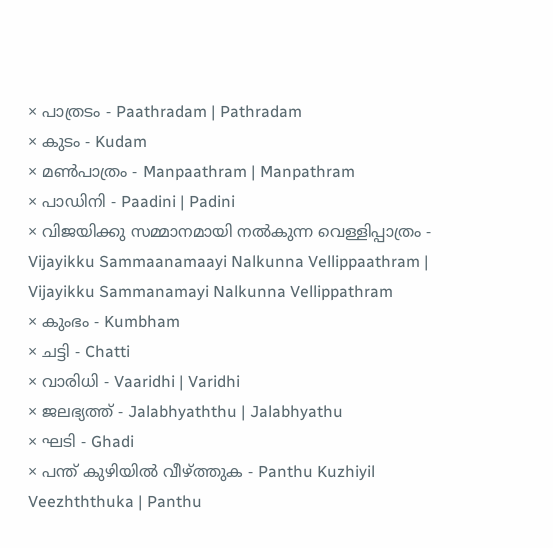× പാത്രടം - Paathradam | Pathradam
× കുടം - Kudam
× മണ്‍പാത്രം - Manpaathram | Manpathram
× പാഡിനി - Paadini | Padini
× വിജയിക്കു സമ്മാനമായി നല്‍കുന്ന വെള്ളിപ്പാത്രം - Vijayikku Sammaanamaayi Nalkunna Vellippaathram | Vijayikku Sammanamayi Nalkunna Vellippathram
× കുംഭം - Kumbham
× ചട്ടി - Chatti
× വാരിധി - Vaaridhi | Varidhi
× ജലഭ്യത്ത് - Jalabhyaththu | Jalabhyathu
× ഘടി - Ghadi
× പന്ത്‌ കുഴിയില്‍ വീഴ്‌ത്തുക - Panthu Kuzhiyil Veezhththuka | Panthu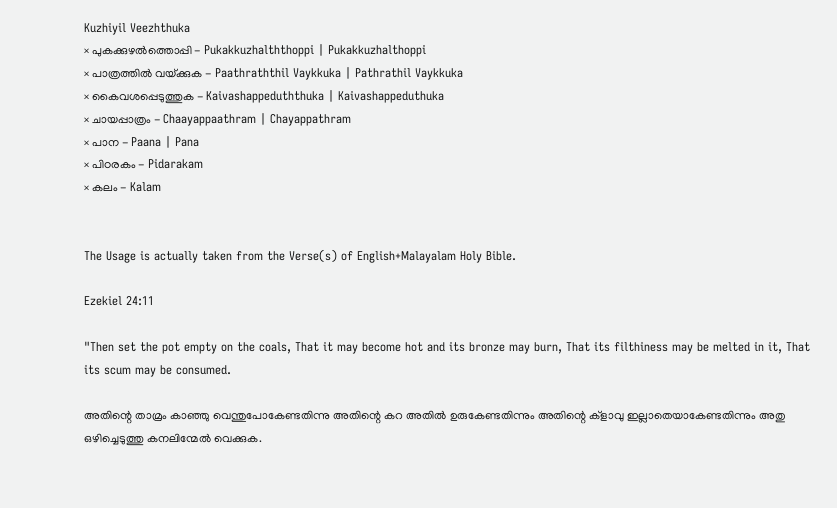Kuzhiyil Veezhthuka
× പുകക്കുഴല്‍ത്തൊപ്പി - Pukakkuzhalththoppi | Pukakkuzhalthoppi
× പാത്രത്തില്‍ വയ്‌ക്കുക - Paathraththil Vaykkuka | Pathrathil Vaykkuka
× കൈവശപ്പെടുത്തുക - Kaivashappeduththuka | Kaivashappeduthuka
× ചായപ്പാത്രം - Chaayappaathram | Chayappathram
× പാന - Paana | Pana
× പിഠരകം - Pidarakam
× കലം - Kalam


The Usage is actually taken from the Verse(s) of English+Malayalam Holy Bible.

Ezekiel 24:11

"Then set the pot empty on the coals, That it may become hot and its bronze may burn, That its filthiness may be melted in it, That its scum may be consumed.

അതിന്റെ താമ്രം കാഞ്ഞു വെന്തുപോകേണ്ടതിന്നു അതിന്റെ കറ അതിൽ ഉരുകേണ്ടതിന്നും അതിന്റെ ക്ളാവു ഇല്ലാതെയാകേണ്ടതിന്നും അതു ഒഴിച്ചെടുത്തു കനലിന്മേൽ വെക്കുക.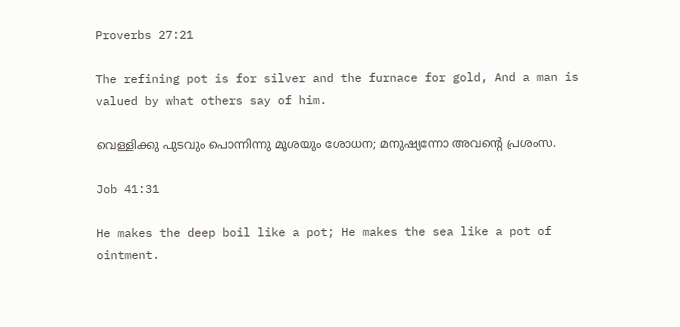Proverbs 27:21

The refining pot is for silver and the furnace for gold, And a man is valued by what others say of him.

വെള്ളിക്കു പുടവും പൊന്നിന്നു മൂശയും ശോധന; മനുഷ്യന്നോ അവന്റെ പ്രശംസ.

Job 41:31

He makes the deep boil like a pot; He makes the sea like a pot of ointment.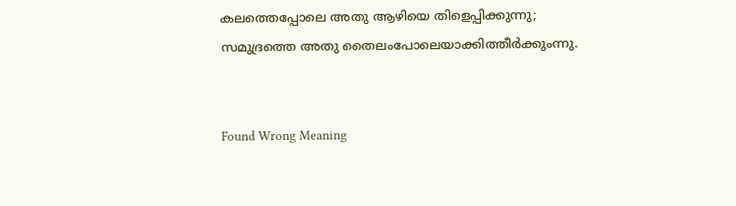കലത്തെപ്പോലെ അതു ആഴിയെ തിളെപ്പിക്കുന്നു; സമുദ്രത്തെ അതു തൈലംപോലെയാക്കിത്തീർക്കുംന്നു.


Found Wrong Meaning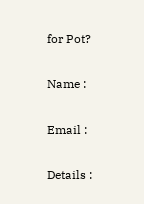for Pot?

Name :

Email :

Details :